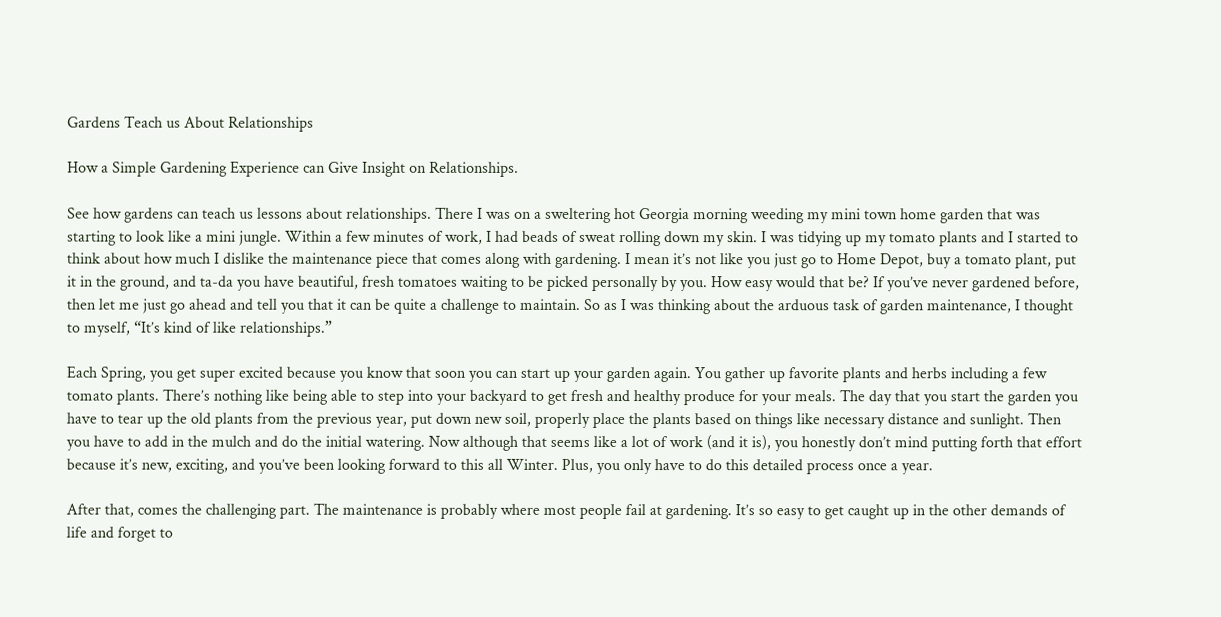Gardens Teach us About Relationships

How a Simple Gardening Experience can Give Insight on Relationships.

See how gardens can teach us lessons about relationships. There I was on a sweltering hot Georgia morning weeding my mini town home garden that was starting to look like a mini jungle. Within a few minutes of work, I had beads of sweat rolling down my skin. I was tidying up my tomato plants and I started to think about how much I dislike the maintenance piece that comes along with gardening. I mean it’s not like you just go to Home Depot, buy a tomato plant, put it in the ground, and ta-da you have beautiful, fresh tomatoes waiting to be picked personally by you. How easy would that be? If you’ve never gardened before, then let me just go ahead and tell you that it can be quite a challenge to maintain. So as I was thinking about the arduous task of garden maintenance, I thought to myself, “It’s kind of like relationships.”

Each Spring, you get super excited because you know that soon you can start up your garden again. You gather up favorite plants and herbs including a few tomato plants. There’s nothing like being able to step into your backyard to get fresh and healthy produce for your meals. The day that you start the garden you have to tear up the old plants from the previous year, put down new soil, properly place the plants based on things like necessary distance and sunlight. Then you have to add in the mulch and do the initial watering. Now although that seems like a lot of work (and it is), you honestly don’t mind putting forth that effort because it’s new, exciting, and you’ve been looking forward to this all Winter. Plus, you only have to do this detailed process once a year.

After that, comes the challenging part. The maintenance is probably where most people fail at gardening. It’s so easy to get caught up in the other demands of life and forget to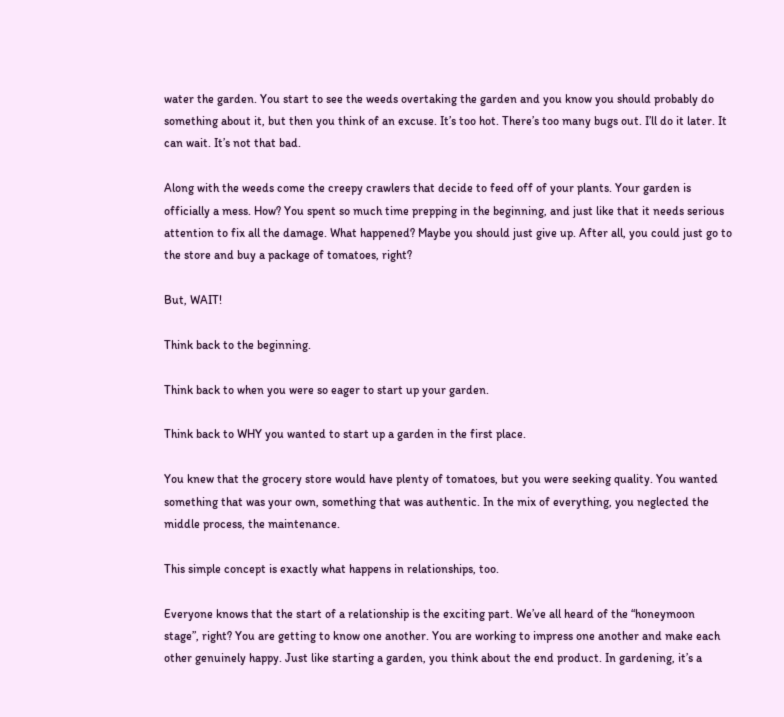water the garden. You start to see the weeds overtaking the garden and you know you should probably do something about it, but then you think of an excuse. It’s too hot. There’s too many bugs out. I’ll do it later. It can wait. It’s not that bad.

Along with the weeds come the creepy crawlers that decide to feed off of your plants. Your garden is officially a mess. How? You spent so much time prepping in the beginning, and just like that it needs serious attention to fix all the damage. What happened? Maybe you should just give up. After all, you could just go to the store and buy a package of tomatoes, right?

But, WAIT!

Think back to the beginning.

Think back to when you were so eager to start up your garden.

Think back to WHY you wanted to start up a garden in the first place.

You knew that the grocery store would have plenty of tomatoes, but you were seeking quality. You wanted something that was your own, something that was authentic. In the mix of everything, you neglected the middle process, the maintenance.

This simple concept is exactly what happens in relationships, too.

Everyone knows that the start of a relationship is the exciting part. We’ve all heard of the “honeymoon stage”, right? You are getting to know one another. You are working to impress one another and make each other genuinely happy. Just like starting a garden, you think about the end product. In gardening, it’s a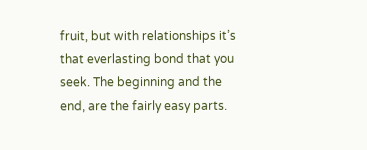fruit, but with relationships it’s that everlasting bond that you seek. The beginning and the end, are the fairly easy parts.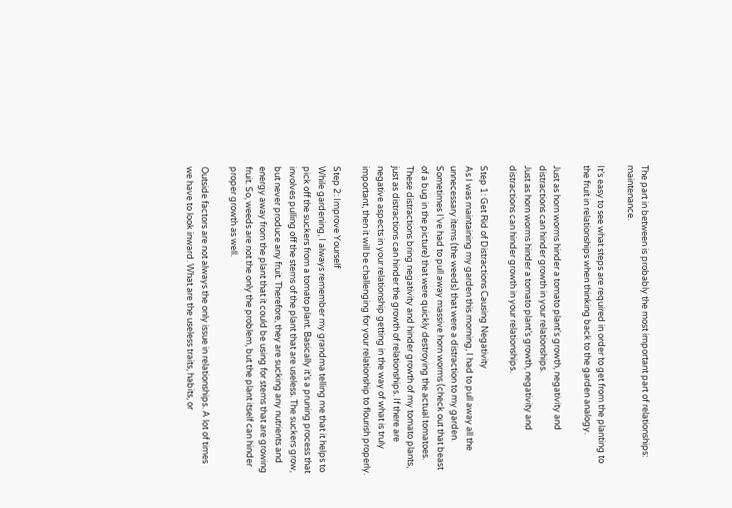The part in between is probably the most important part of relationships: maintenance.

It’s easy to see what steps are required in order to get from the planting to the fruit in relationships when thinking back to the garden analogy.

Just as horn worms hinder a tomato plant's growth, negativity and distractions can hinder growth in your relationships.
Just as horn worms hinder a tomato plant’s growth, negativity and distractions can hinder growth in your relationships.

Step 1: Get Rid of Distractions Causing Negativity
As I was maintaining my garden this morning, I had to pull away all the unnecessary items (the weeds) that were a distraction to my garden. Sometimes I’ve had to pull away massive horn worms (check out that beast of a bug in the picture) that were quickly destroying the actual tomatoes. These distractions bring negativity and hinder growth of my tomato plants, just as distractions can hinder the growth of relationships. If there are negative aspects in your relationship getting in the way of what is truly important, then it will be challenging for your relationship to flourish properly.

Step 2: Improve Yourself
While gardening, I always remember my grandma telling me that it helps to pick off the suckers from a tomato plant. Basically it’s a pruning process that involves pulling off the stems of the plant that are useless. The suckers grow, but never produce any fruit. Therefore, they are sucking any nutrients and energy away from the plant that it could be using for stems that are growing fruit. So, weeds are not the only the problem, but the plant itself can hinder proper growth as well.

Outside factors are not always the only issue in relationships. A lot of times we have to look inward. What are the useless traits, habits, or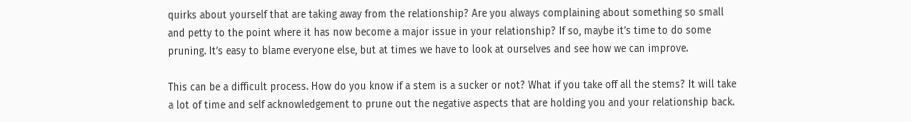quirks about yourself that are taking away from the relationship? Are you always complaining about something so small and petty to the point where it has now become a major issue in your relationship? If so, maybe it’s time to do some pruning. It’s easy to blame everyone else, but at times we have to look at ourselves and see how we can improve.

This can be a difficult process. How do you know if a stem is a sucker or not? What if you take off all the stems? It will take a lot of time and self acknowledgement to prune out the negative aspects that are holding you and your relationship back.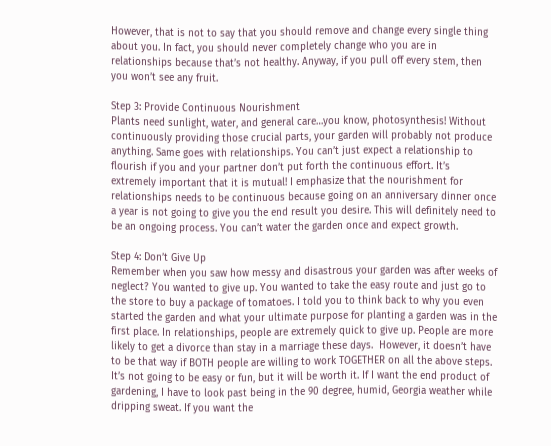However, that is not to say that you should remove and change every single thing about you. In fact, you should never completely change who you are in relationships because that’s not healthy. Anyway, if you pull off every stem, then you won’t see any fruit.

Step 3: Provide Continuous Nourishment
Plants need sunlight, water, and general care…you know, photosynthesis! Without continuously providing those crucial parts, your garden will probably not produce anything. Same goes with relationships. You can’t just expect a relationship to flourish if you and your partner don’t put forth the continuous effort. It’s extremely important that it is mutual! I emphasize that the nourishment for relationships needs to be continuous because going on an anniversary dinner once a year is not going to give you the end result you desire. This will definitely need to be an ongoing process. You can’t water the garden once and expect growth.

Step 4: Don’t Give Up
Remember when you saw how messy and disastrous your garden was after weeks of neglect? You wanted to give up. You wanted to take the easy route and just go to the store to buy a package of tomatoes. I told you to think back to why you even started the garden and what your ultimate purpose for planting a garden was in the first place. In relationships, people are extremely quick to give up. People are more likely to get a divorce than stay in a marriage these days.  However, it doesn’t have to be that way if BOTH people are willing to work TOGETHER on all the above steps. It’s not going to be easy or fun, but it will be worth it. If I want the end product of gardening, I have to look past being in the 90 degree, humid, Georgia weather while dripping sweat. If you want the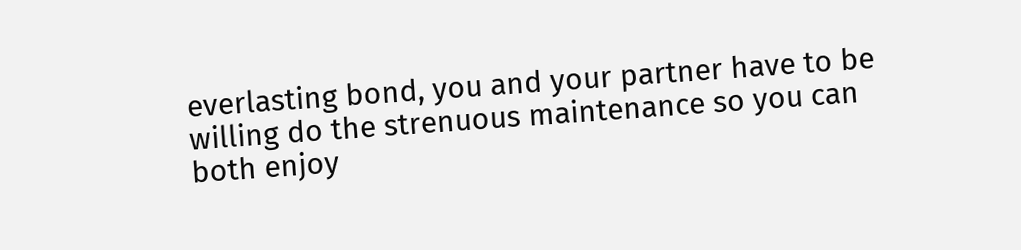everlasting bond, you and your partner have to be willing do the strenuous maintenance so you can both enjoy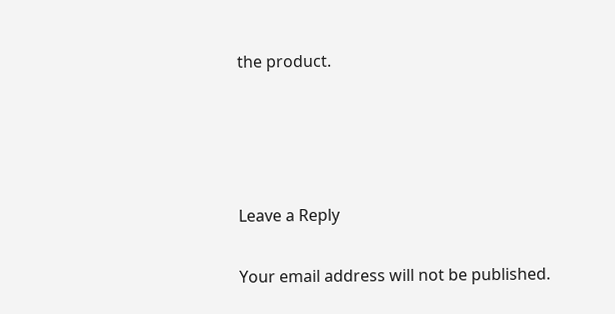the product.




Leave a Reply

Your email address will not be published.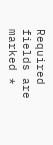Required fields are marked *